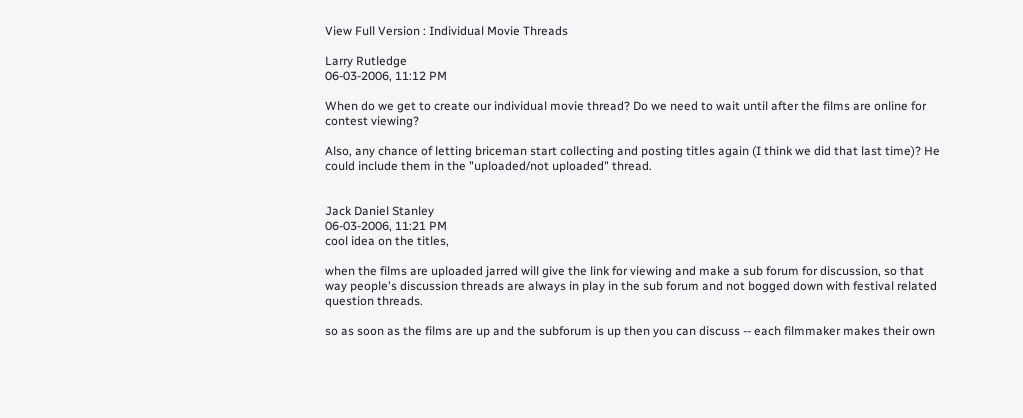View Full Version : Individual Movie Threads

Larry Rutledge
06-03-2006, 11:12 PM

When do we get to create our individual movie thread? Do we need to wait until after the films are online for contest viewing?

Also, any chance of letting briceman start collecting and posting titles again (I think we did that last time)? He could include them in the "uploaded/not uploaded" thread.


Jack Daniel Stanley
06-03-2006, 11:21 PM
cool idea on the titles,

when the films are uploaded jarred will give the link for viewing and make a sub forum for discussion, so that way people's discussion threads are always in play in the sub forum and not bogged down with festival related question threads.

so as soon as the films are up and the subforum is up then you can discuss -- each filmmaker makes their own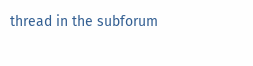thread in the subforum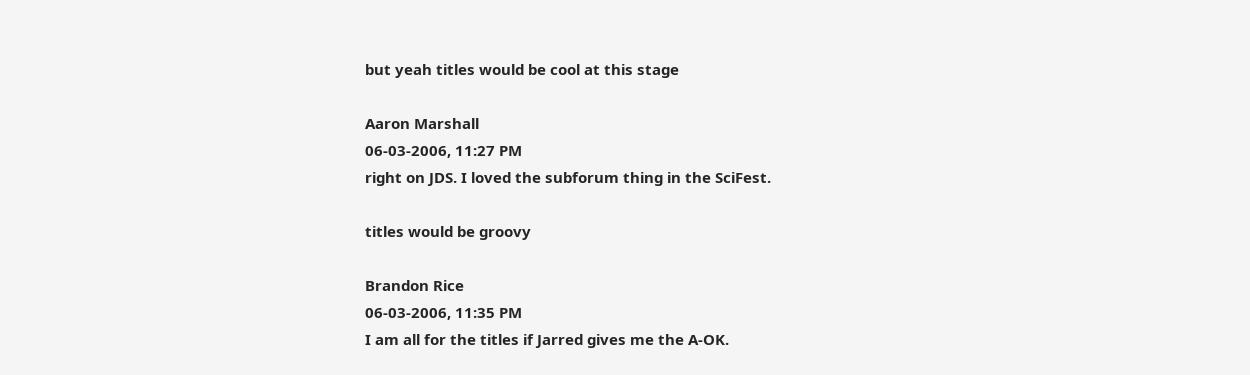but yeah titles would be cool at this stage

Aaron Marshall
06-03-2006, 11:27 PM
right on JDS. I loved the subforum thing in the SciFest.

titles would be groovy

Brandon Rice
06-03-2006, 11:35 PM
I am all for the titles if Jarred gives me the A-OK.